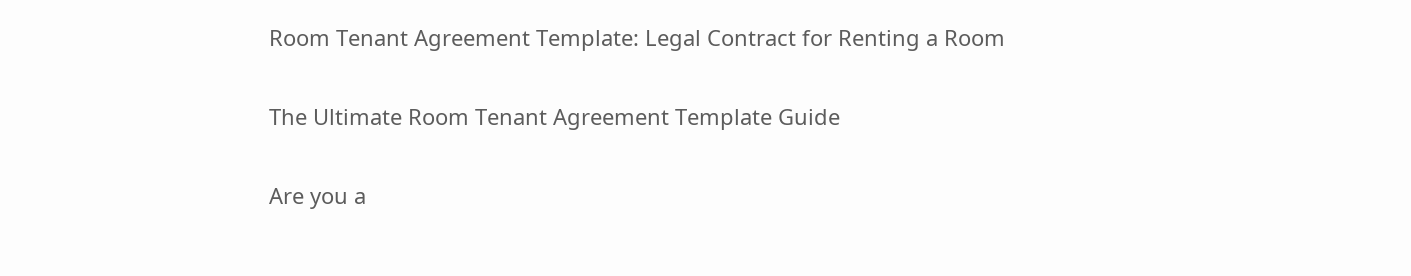Room Tenant Agreement Template: Legal Contract for Renting a Room

The Ultimate Room Tenant Agreement Template Guide

Are you a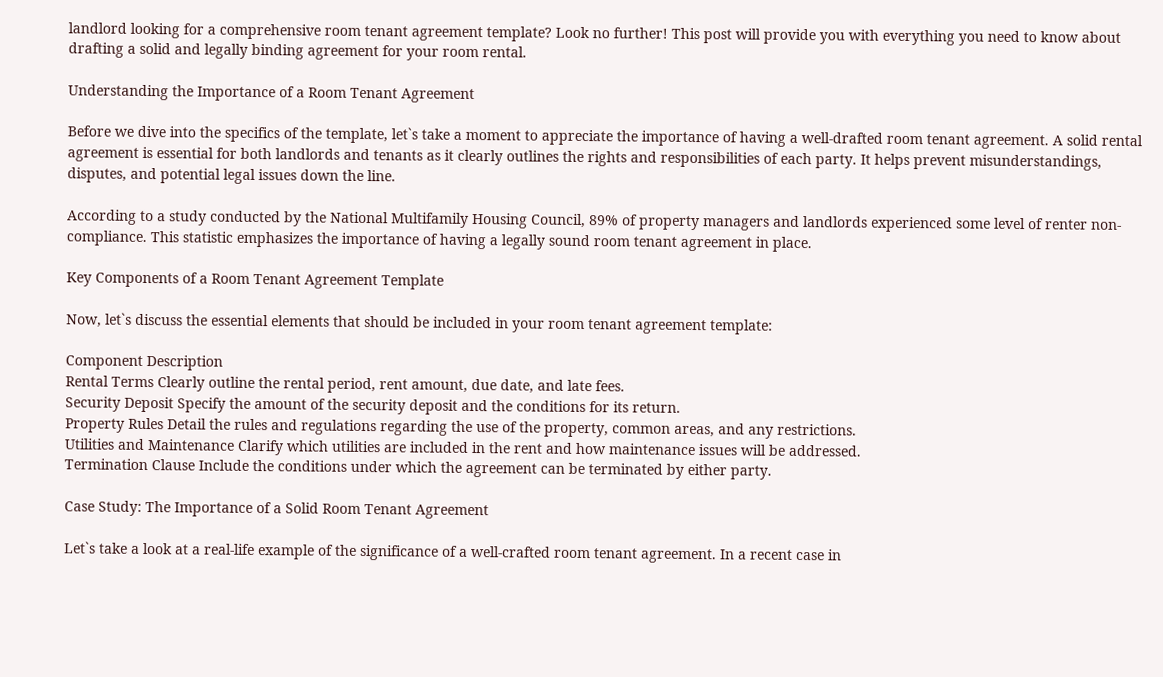landlord looking for a comprehensive room tenant agreement template? Look no further! This post will provide you with everything you need to know about drafting a solid and legally binding agreement for your room rental.

Understanding the Importance of a Room Tenant Agreement

Before we dive into the specifics of the template, let`s take a moment to appreciate the importance of having a well-drafted room tenant agreement. A solid rental agreement is essential for both landlords and tenants as it clearly outlines the rights and responsibilities of each party. It helps prevent misunderstandings, disputes, and potential legal issues down the line.

According to a study conducted by the National Multifamily Housing Council, 89% of property managers and landlords experienced some level of renter non-compliance. This statistic emphasizes the importance of having a legally sound room tenant agreement in place.

Key Components of a Room Tenant Agreement Template

Now, let`s discuss the essential elements that should be included in your room tenant agreement template:

Component Description
Rental Terms Clearly outline the rental period, rent amount, due date, and late fees.
Security Deposit Specify the amount of the security deposit and the conditions for its return.
Property Rules Detail the rules and regulations regarding the use of the property, common areas, and any restrictions.
Utilities and Maintenance Clarify which utilities are included in the rent and how maintenance issues will be addressed.
Termination Clause Include the conditions under which the agreement can be terminated by either party.

Case Study: The Importance of a Solid Room Tenant Agreement

Let`s take a look at a real-life example of the significance of a well-crafted room tenant agreement. In a recent case in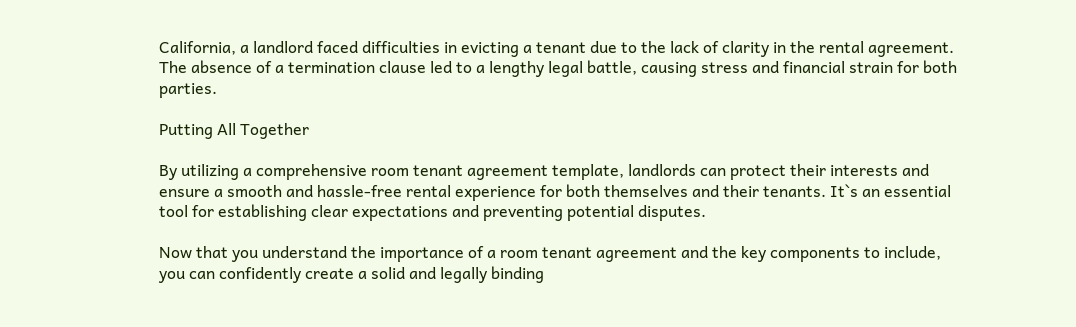California, a landlord faced difficulties in evicting a tenant due to the lack of clarity in the rental agreement. The absence of a termination clause led to a lengthy legal battle, causing stress and financial strain for both parties.

Putting All Together

By utilizing a comprehensive room tenant agreement template, landlords can protect their interests and ensure a smooth and hassle-free rental experience for both themselves and their tenants. It`s an essential tool for establishing clear expectations and preventing potential disputes.

Now that you understand the importance of a room tenant agreement and the key components to include, you can confidently create a solid and legally binding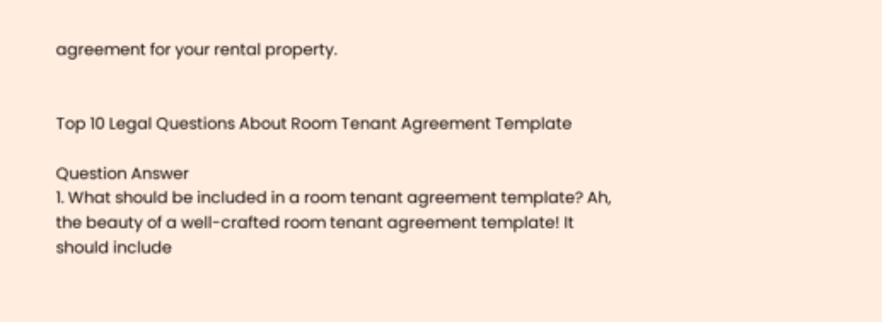agreement for your rental property.


Top 10 Legal Questions About Room Tenant Agreement Template

Question Answer
1. What should be included in a room tenant agreement template? Ah, the beauty of a well-crafted room tenant agreement template! It should include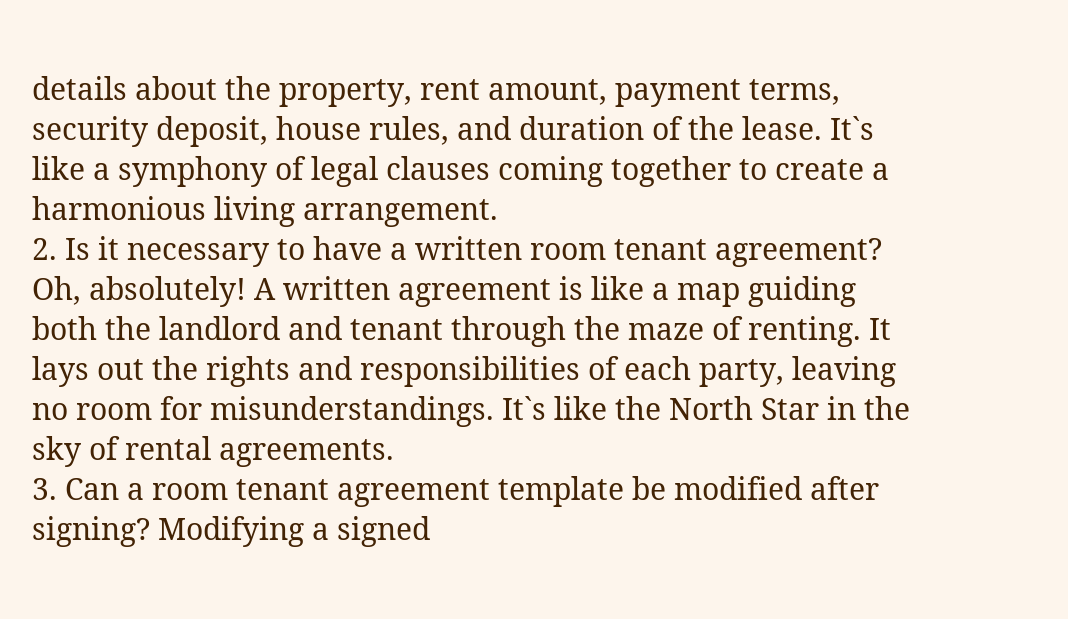details about the property, rent amount, payment terms, security deposit, house rules, and duration of the lease. It`s like a symphony of legal clauses coming together to create a harmonious living arrangement.
2. Is it necessary to have a written room tenant agreement? Oh, absolutely! A written agreement is like a map guiding both the landlord and tenant through the maze of renting. It lays out the rights and responsibilities of each party, leaving no room for misunderstandings. It`s like the North Star in the sky of rental agreements.
3. Can a room tenant agreement template be modified after signing? Modifying a signed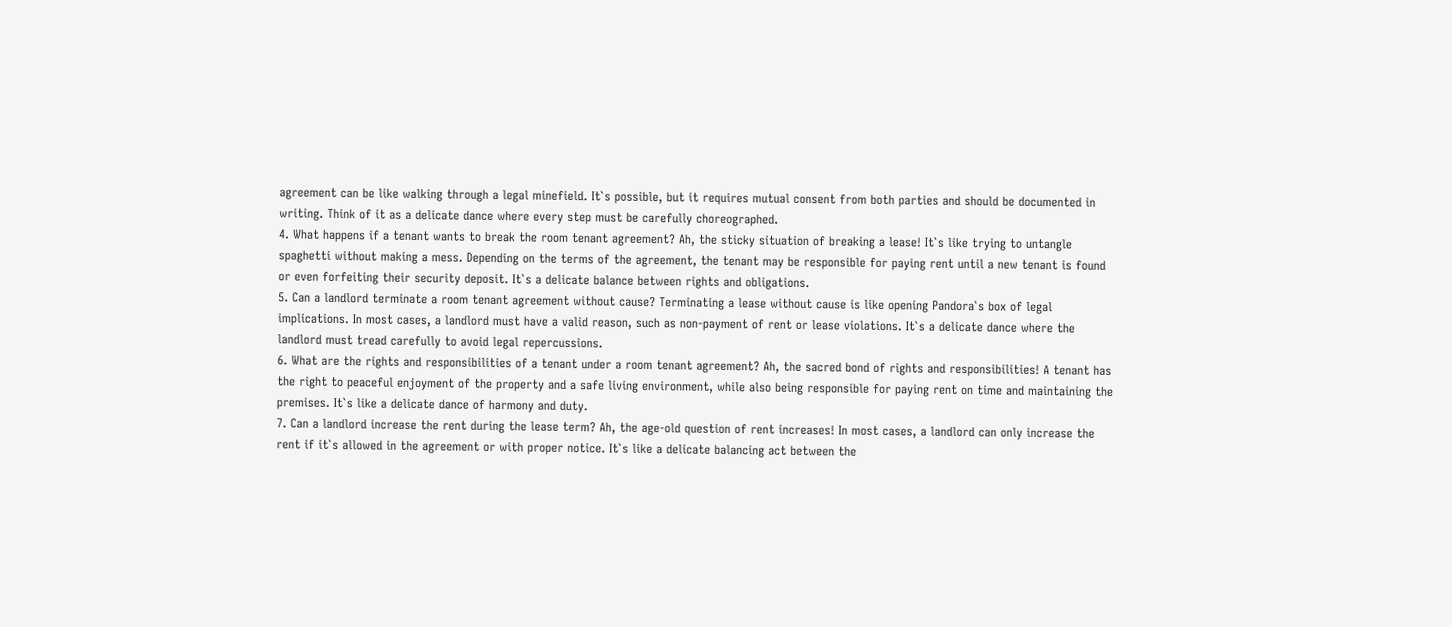agreement can be like walking through a legal minefield. It`s possible, but it requires mutual consent from both parties and should be documented in writing. Think of it as a delicate dance where every step must be carefully choreographed.
4. What happens if a tenant wants to break the room tenant agreement? Ah, the sticky situation of breaking a lease! It`s like trying to untangle spaghetti without making a mess. Depending on the terms of the agreement, the tenant may be responsible for paying rent until a new tenant is found or even forfeiting their security deposit. It`s a delicate balance between rights and obligations.
5. Can a landlord terminate a room tenant agreement without cause? Terminating a lease without cause is like opening Pandora`s box of legal implications. In most cases, a landlord must have a valid reason, such as non-payment of rent or lease violations. It`s a delicate dance where the landlord must tread carefully to avoid legal repercussions.
6. What are the rights and responsibilities of a tenant under a room tenant agreement? Ah, the sacred bond of rights and responsibilities! A tenant has the right to peaceful enjoyment of the property and a safe living environment, while also being responsible for paying rent on time and maintaining the premises. It`s like a delicate dance of harmony and duty.
7. Can a landlord increase the rent during the lease term? Ah, the age-old question of rent increases! In most cases, a landlord can only increase the rent if it`s allowed in the agreement or with proper notice. It`s like a delicate balancing act between the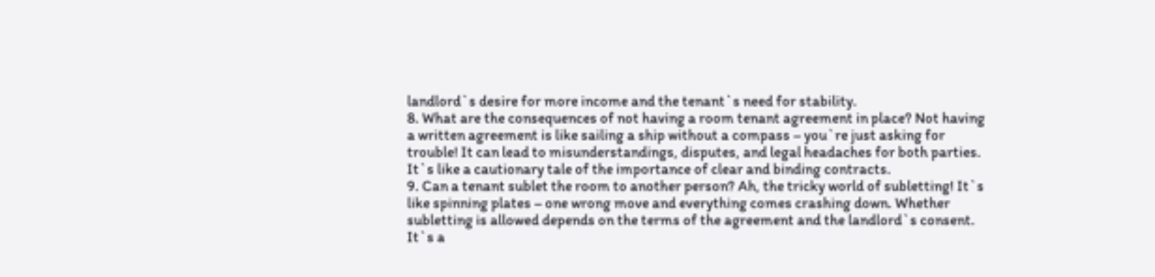landlord`s desire for more income and the tenant`s need for stability.
8. What are the consequences of not having a room tenant agreement in place? Not having a written agreement is like sailing a ship without a compass – you`re just asking for trouble! It can lead to misunderstandings, disputes, and legal headaches for both parties. It`s like a cautionary tale of the importance of clear and binding contracts.
9. Can a tenant sublet the room to another person? Ah, the tricky world of subletting! It`s like spinning plates – one wrong move and everything comes crashing down. Whether subletting is allowed depends on the terms of the agreement and the landlord`s consent. It`s a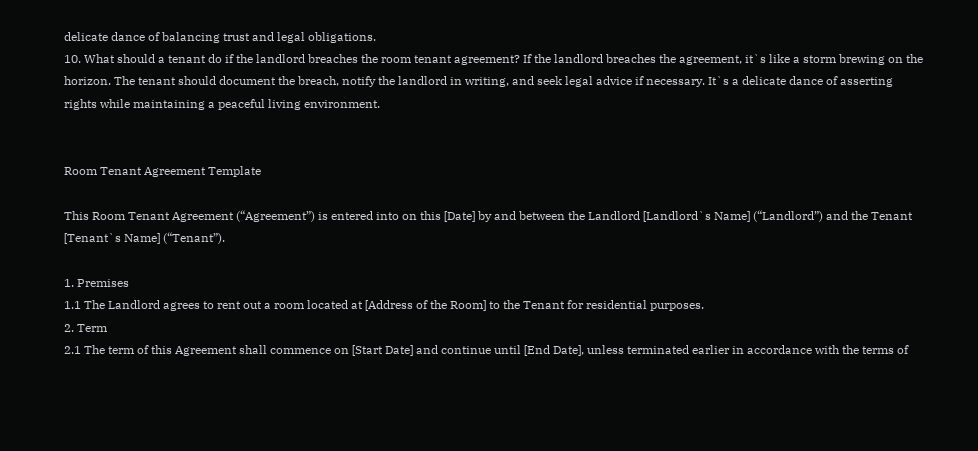delicate dance of balancing trust and legal obligations.
10. What should a tenant do if the landlord breaches the room tenant agreement? If the landlord breaches the agreement, it`s like a storm brewing on the horizon. The tenant should document the breach, notify the landlord in writing, and seek legal advice if necessary. It`s a delicate dance of asserting rights while maintaining a peaceful living environment.


Room Tenant Agreement Template

This Room Tenant Agreement (“Agreement”) is entered into on this [Date] by and between the Landlord [Landlord`s Name] (“Landlord”) and the Tenant [Tenant`s Name] (“Tenant”).

1. Premises
1.1 The Landlord agrees to rent out a room located at [Address of the Room] to the Tenant for residential purposes.
2. Term
2.1 The term of this Agreement shall commence on [Start Date] and continue until [End Date], unless terminated earlier in accordance with the terms of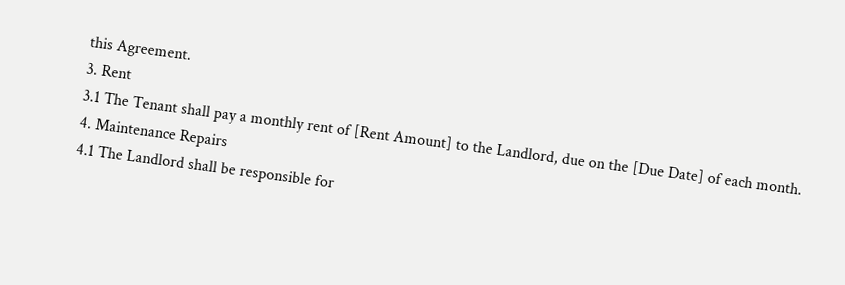this Agreement.
3. Rent
3.1 The Tenant shall pay a monthly rent of [Rent Amount] to the Landlord, due on the [Due Date] of each month.
4. Maintenance Repairs
4.1 The Landlord shall be responsible for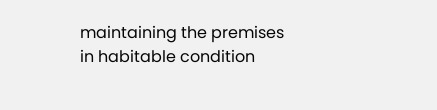maintaining the premises in habitable condition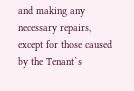and making any necessary repairs, except for those caused by the Tenant`s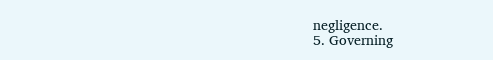negligence.
5. Governing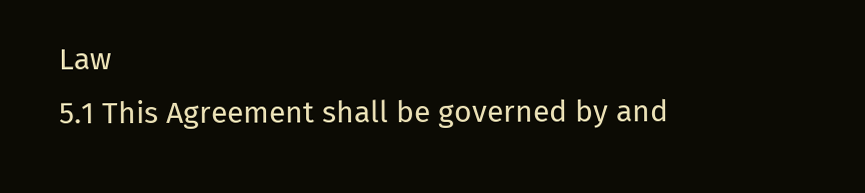Law
5.1 This Agreement shall be governed by and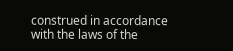construed in accordance with the laws of the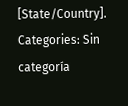[State/Country].
Categories: Sin categoría